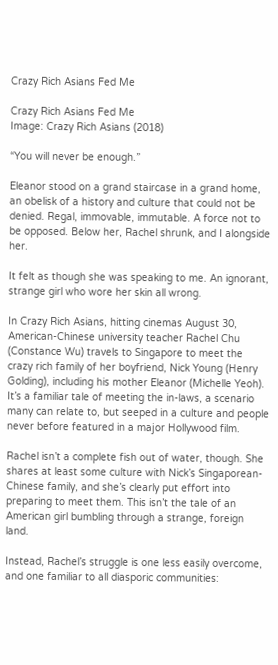Crazy Rich Asians Fed Me

Crazy Rich Asians Fed Me
Image: Crazy Rich Asians (2018)

“You will never be enough.”

Eleanor stood on a grand staircase in a grand home, an obelisk of a history and culture that could not be denied. Regal, immovable, immutable. A force not to be opposed. Below her, Rachel shrunk, and I alongside her.

It felt as though she was speaking to me. An ignorant, strange girl who wore her skin all wrong.

In Crazy Rich Asians, hitting cinemas August 30, American-Chinese university teacher Rachel Chu (Constance Wu) travels to Singapore to meet the crazy rich family of her boyfriend, Nick Young (Henry Golding), including his mother Eleanor (Michelle Yeoh). It’s a familiar tale of meeting the in-laws, a scenario many can relate to, but seeped in a culture and people never before featured in a major Hollywood film.

Rachel isn’t a complete fish out of water, though. She shares at least some culture with Nick’s Singaporean-Chinese family, and she’s clearly put effort into preparing to meet them. This isn’t the tale of an American girl bumbling through a strange, foreign land.

Instead, Rachel’s struggle is one less easily overcome, and one familiar to all diasporic communities: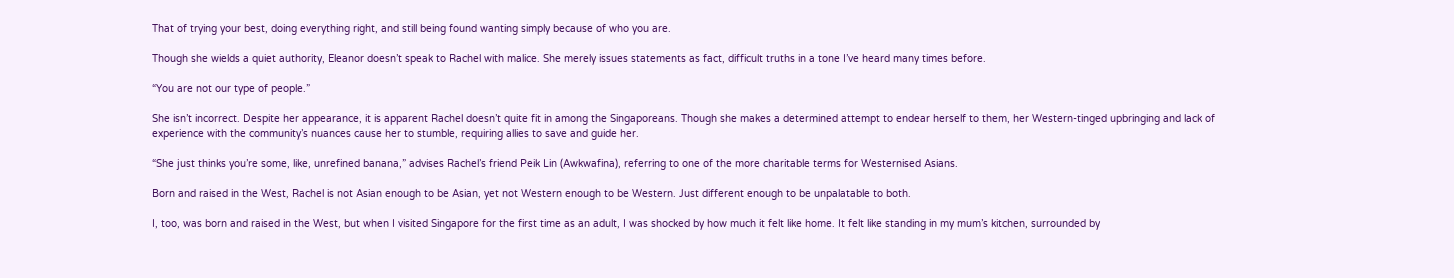That of trying your best, doing everything right, and still being found wanting simply because of who you are.

Though she wields a quiet authority, Eleanor doesn’t speak to Rachel with malice. She merely issues statements as fact, difficult truths in a tone I’ve heard many times before.

“You are not our type of people.”

She isn’t incorrect. Despite her appearance, it is apparent Rachel doesn’t quite fit in among the Singaporeans. Though she makes a determined attempt to endear herself to them, her Western-tinged upbringing and lack of experience with the community’s nuances cause her to stumble, requiring allies to save and guide her.

“She just thinks you’re some, like, unrefined banana,” advises Rachel’s friend Peik Lin (Awkwafina), referring to one of the more charitable terms for Westernised Asians.

Born and raised in the West, Rachel is not Asian enough to be Asian, yet not Western enough to be Western. Just different enough to be unpalatable to both.

I, too, was born and raised in the West, but when I visited Singapore for the first time as an adult, I was shocked by how much it felt like home. It felt like standing in my mum’s kitchen, surrounded by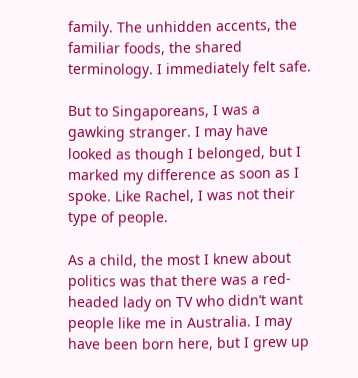family. The unhidden accents, the familiar foods, the shared terminology. I immediately felt safe.

But to Singaporeans, I was a gawking stranger. I may have looked as though I belonged, but I marked my difference as soon as I spoke. Like Rachel, I was not their type of people.

As a child, the most I knew about politics was that there was a red-headed lady on TV who didn’t want people like me in Australia. I may have been born here, but I grew up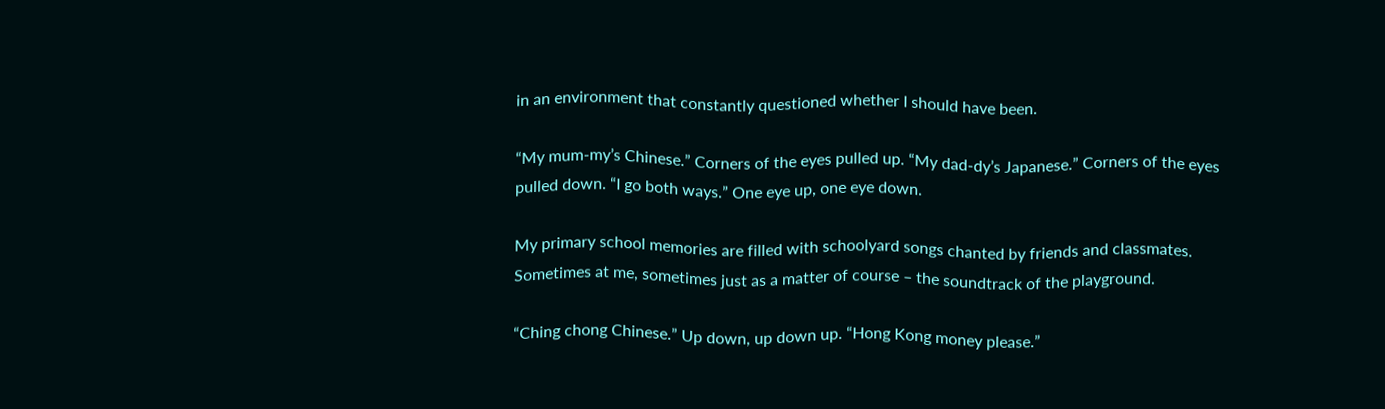in an environment that constantly questioned whether I should have been.

“My mum-my’s Chinese.” Corners of the eyes pulled up. “My dad-dy’s Japanese.” Corners of the eyes pulled down. “I go both ways.” One eye up, one eye down.

My primary school memories are filled with schoolyard songs chanted by friends and classmates. Sometimes at me, sometimes just as a matter of course – the soundtrack of the playground.

“Ching chong Chinese.” Up down, up down up. “Hong Kong money please.”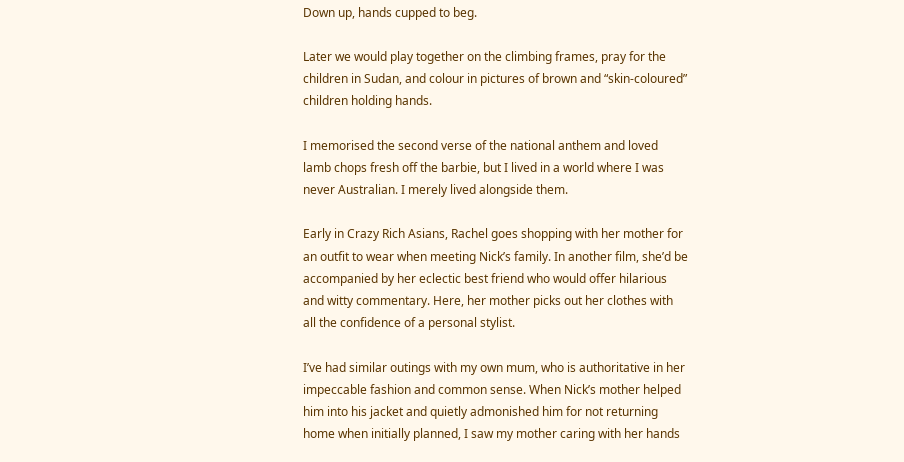Down up, hands cupped to beg.

Later we would play together on the climbing frames, pray for the children in Sudan, and colour in pictures of brown and “skin-coloured” children holding hands.

I memorised the second verse of the national anthem and loved lamb chops fresh off the barbie, but I lived in a world where I was never Australian. I merely lived alongside them.

Early in Crazy Rich Asians, Rachel goes shopping with her mother for an outfit to wear when meeting Nick’s family. In another film, she’d be accompanied by her eclectic best friend who would offer hilarious and witty commentary. Here, her mother picks out her clothes with all the confidence of a personal stylist.

I’ve had similar outings with my own mum, who is authoritative in her impeccable fashion and common sense. When Nick’s mother helped him into his jacket and quietly admonished him for not returning home when initially planned, I saw my mother caring with her hands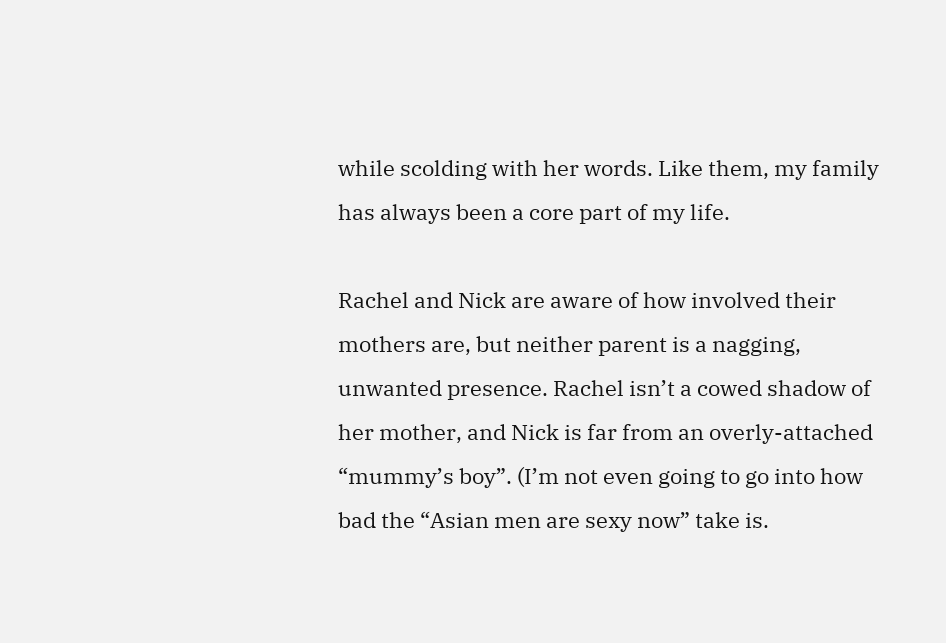while scolding with her words. Like them, my family has always been a core part of my life.

Rachel and Nick are aware of how involved their mothers are, but neither parent is a nagging, unwanted presence. Rachel isn’t a cowed shadow of her mother, and Nick is far from an overly-attached “mummy’s boy”. (I’m not even going to go into how bad the “Asian men are sexy now” take is.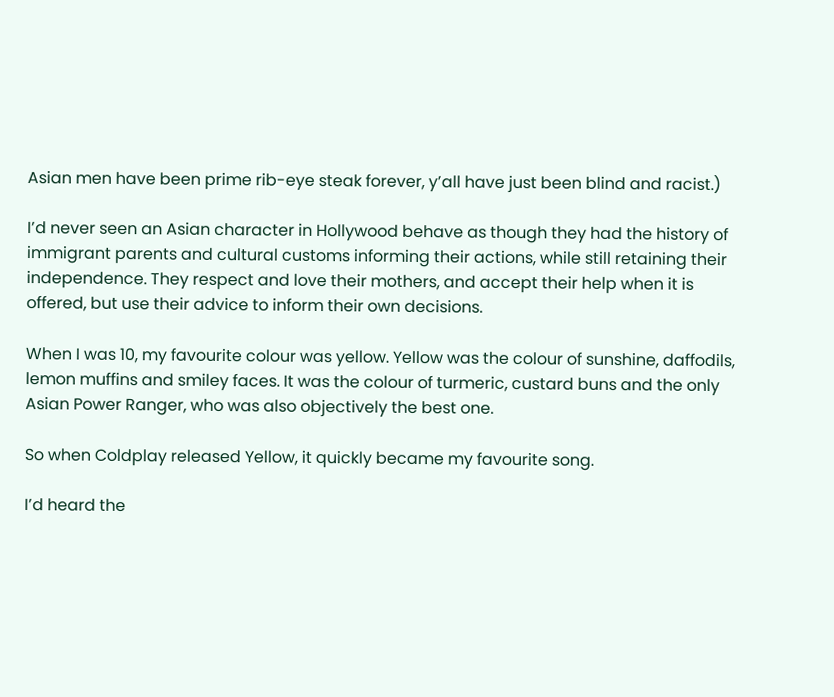Asian men have been prime rib-eye steak forever, y’all have just been blind and racist.)

I’d never seen an Asian character in Hollywood behave as though they had the history of immigrant parents and cultural customs informing their actions, while still retaining their independence. They respect and love their mothers, and accept their help when it is offered, but use their advice to inform their own decisions.

When I was 10, my favourite colour was yellow. Yellow was the colour of sunshine, daffodils, lemon muffins and smiley faces. It was the colour of turmeric, custard buns and the only Asian Power Ranger, who was also objectively the best one.

So when Coldplay released Yellow, it quickly became my favourite song.

I’d heard the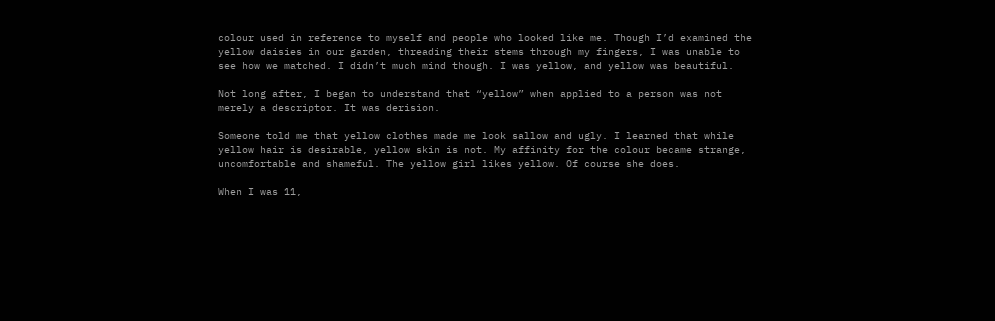colour used in reference to myself and people who looked like me. Though I’d examined the yellow daisies in our garden, threading their stems through my fingers, I was unable to see how we matched. I didn’t much mind though. I was yellow, and yellow was beautiful.

Not long after, I began to understand that “yellow” when applied to a person was not merely a descriptor. It was derision.

Someone told me that yellow clothes made me look sallow and ugly. I learned that while yellow hair is desirable, yellow skin is not. My affinity for the colour became strange, uncomfortable and shameful. The yellow girl likes yellow. Of course she does.

When I was 11,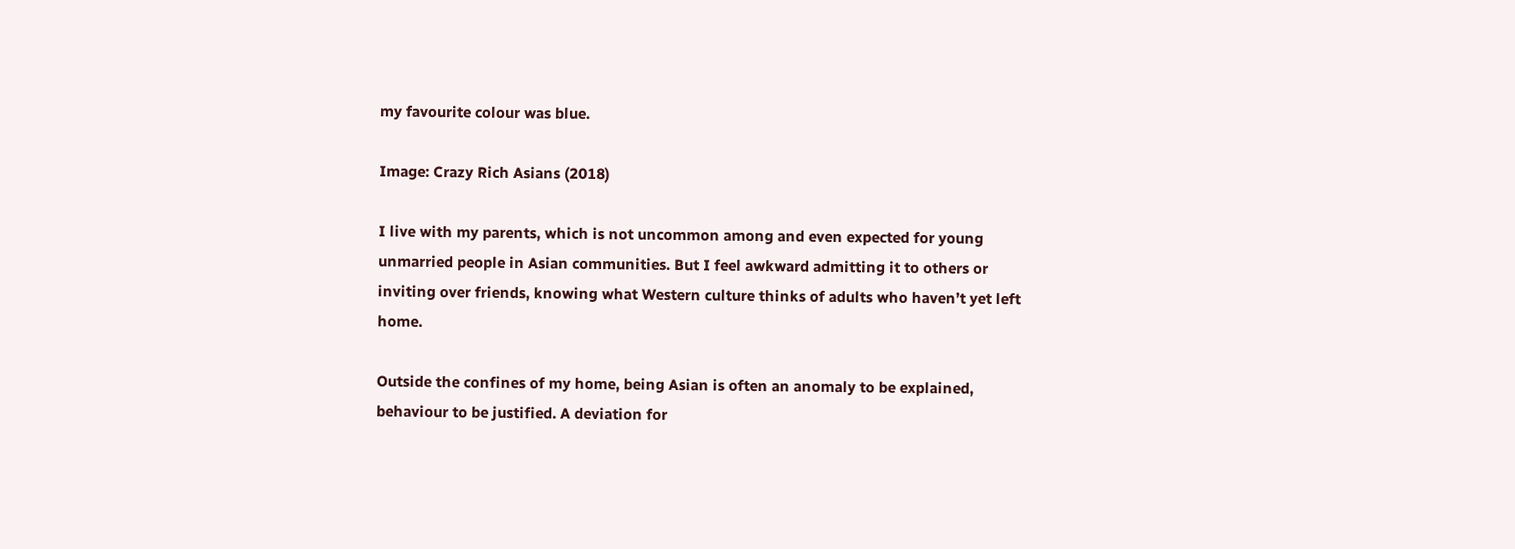my favourite colour was blue.

Image: Crazy Rich Asians (2018)

I live with my parents, which is not uncommon among and even expected for young unmarried people in Asian communities. But I feel awkward admitting it to others or inviting over friends, knowing what Western culture thinks of adults who haven’t yet left home.

Outside the confines of my home, being Asian is often an anomaly to be explained, behaviour to be justified. A deviation for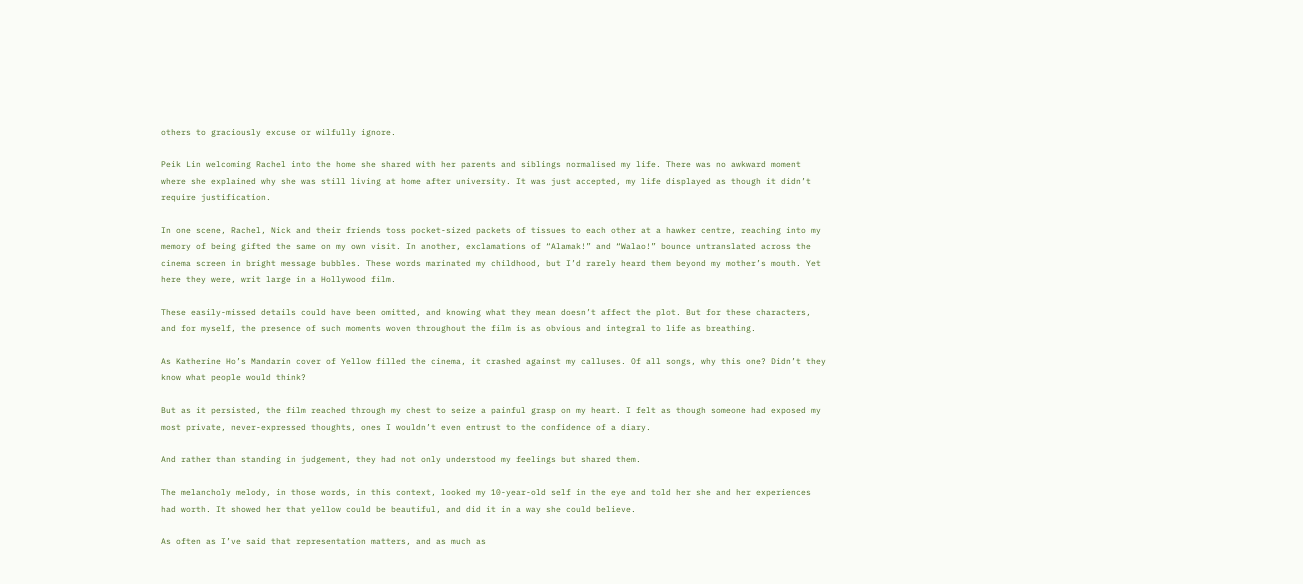others to graciously excuse or wilfully ignore.

Peik Lin welcoming Rachel into the home she shared with her parents and siblings normalised my life. There was no awkward moment where she explained why she was still living at home after university. It was just accepted, my life displayed as though it didn’t require justification.

In one scene, Rachel, Nick and their friends toss pocket-sized packets of tissues to each other at a hawker centre, reaching into my memory of being gifted the same on my own visit. In another, exclamations of “Alamak!” and “Walao!” bounce untranslated across the cinema screen in bright message bubbles. These words marinated my childhood, but I’d rarely heard them beyond my mother’s mouth. Yet here they were, writ large in a Hollywood film.

These easily-missed details could have been omitted, and knowing what they mean doesn’t affect the plot. But for these characters, and for myself, the presence of such moments woven throughout the film is as obvious and integral to life as breathing.

As Katherine Ho’s Mandarin cover of Yellow filled the cinema, it crashed against my calluses. Of all songs, why this one? Didn’t they know what people would think?

But as it persisted, the film reached through my chest to seize a painful grasp on my heart. I felt as though someone had exposed my most private, never-expressed thoughts, ones I wouldn’t even entrust to the confidence of a diary.

And rather than standing in judgement, they had not only understood my feelings but shared them.

The melancholy melody, in those words, in this context, looked my 10-year-old self in the eye and told her she and her experiences had worth. It showed her that yellow could be beautiful, and did it in a way she could believe.

As often as I’ve said that representation matters, and as much as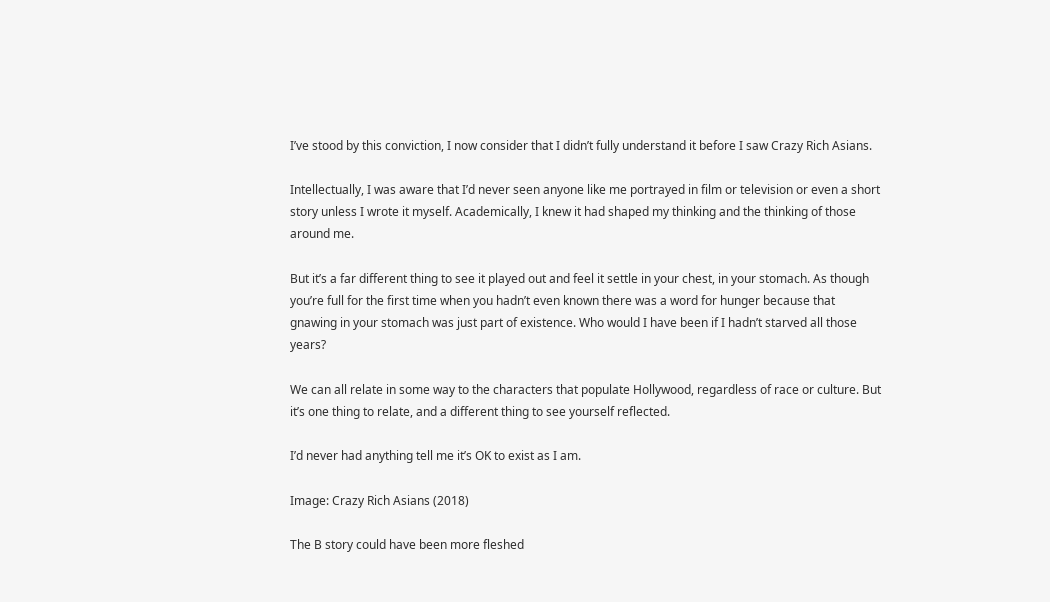I’ve stood by this conviction, I now consider that I didn’t fully understand it before I saw Crazy Rich Asians.

Intellectually, I was aware that I’d never seen anyone like me portrayed in film or television or even a short story unless I wrote it myself. Academically, I knew it had shaped my thinking and the thinking of those around me.

But it’s a far different thing to see it played out and feel it settle in your chest, in your stomach. As though you’re full for the first time when you hadn’t even known there was a word for hunger because that gnawing in your stomach was just part of existence. Who would I have been if I hadn’t starved all those years?

We can all relate in some way to the characters that populate Hollywood, regardless of race or culture. But it’s one thing to relate, and a different thing to see yourself reflected.

I’d never had anything tell me it’s OK to exist as I am.

Image: Crazy Rich Asians (2018)

The B story could have been more fleshed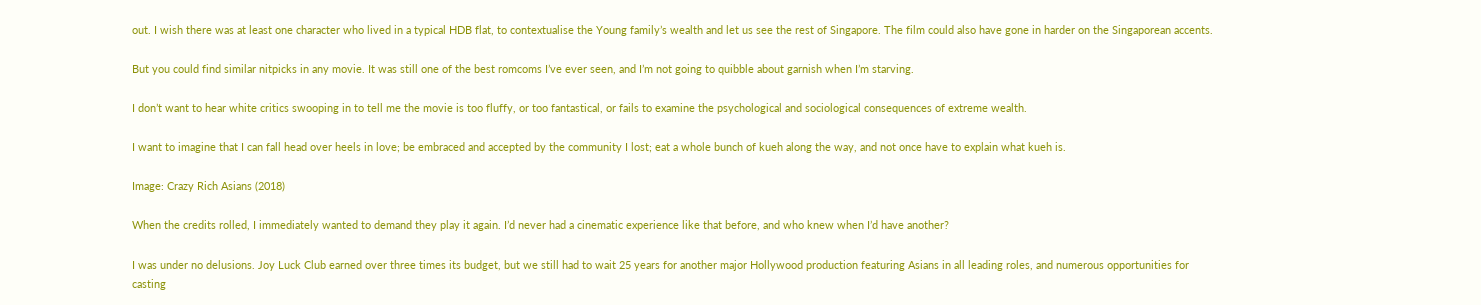out. I wish there was at least one character who lived in a typical HDB flat, to contextualise the Young family’s wealth and let us see the rest of Singapore. The film could also have gone in harder on the Singaporean accents.

But you could find similar nitpicks in any movie. It was still one of the best romcoms I’ve ever seen, and I’m not going to quibble about garnish when I’m starving.

I don’t want to hear white critics swooping in to tell me the movie is too fluffy, or too fantastical, or fails to examine the psychological and sociological consequences of extreme wealth.

I want to imagine that I can fall head over heels in love; be embraced and accepted by the community I lost; eat a whole bunch of kueh along the way, and not once have to explain what kueh is.

Image: Crazy Rich Asians (2018)

When the credits rolled, I immediately wanted to demand they play it again. I’d never had a cinematic experience like that before, and who knew when I’d have another?

I was under no delusions. Joy Luck Club earned over three times its budget, but we still had to wait 25 years for another major Hollywood production featuring Asians in all leading roles, and numerous opportunities for casting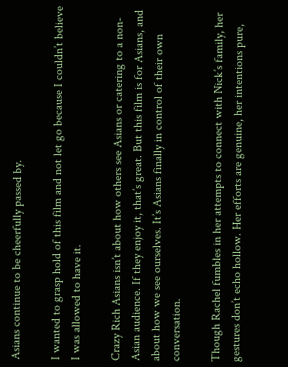Asians continue to be cheerfully passed by.

I wanted to grasp hold of this film and not let go because I couldn’t believe I was allowed to have it.

Crazy Rich Asians isn’t about how others see Asians or catering to a non-Asian audience. If they enjoy it, that’s great. But this film is for Asians, and about how we see ourselves. It’s Asians finally in control of their own conversation.

Though Rachel fumbles in her attempts to connect with Nick’s family, her gestures don’t echo hollow. Her efforts are genuine, her intentions pure,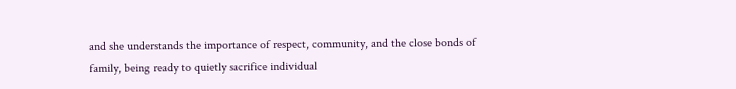and she understands the importance of respect, community, and the close bonds of family, being ready to quietly sacrifice individual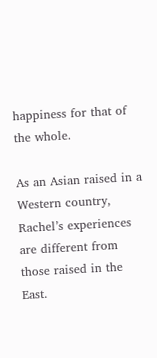happiness for that of the whole.

As an Asian raised in a Western country, Rachel’s experiences are different from those raised in the East.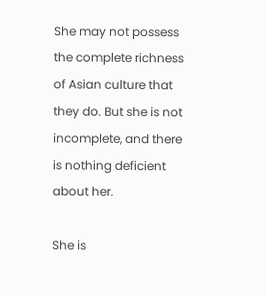She may not possess the complete richness of Asian culture that they do. But she is not incomplete, and there is nothing deficient about her.

She is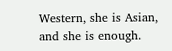Western, she is Asian, and she is enough.